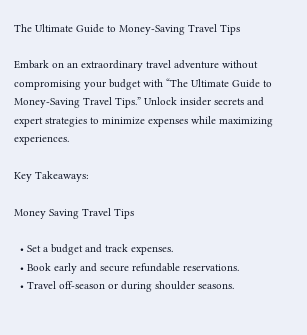The Ultimate Guide to Money-Saving Travel Tips

Embark on an extraordinary travel adventure without compromising your budget with “The Ultimate Guide to Money-Saving Travel Tips.” Unlock insider secrets and expert strategies to minimize expenses while maximizing experiences.

Key Takeaways:

Money Saving Travel Tips

  • Set a budget and track expenses.
  • Book early and secure refundable reservations.
  • Travel off-season or during shoulder seasons.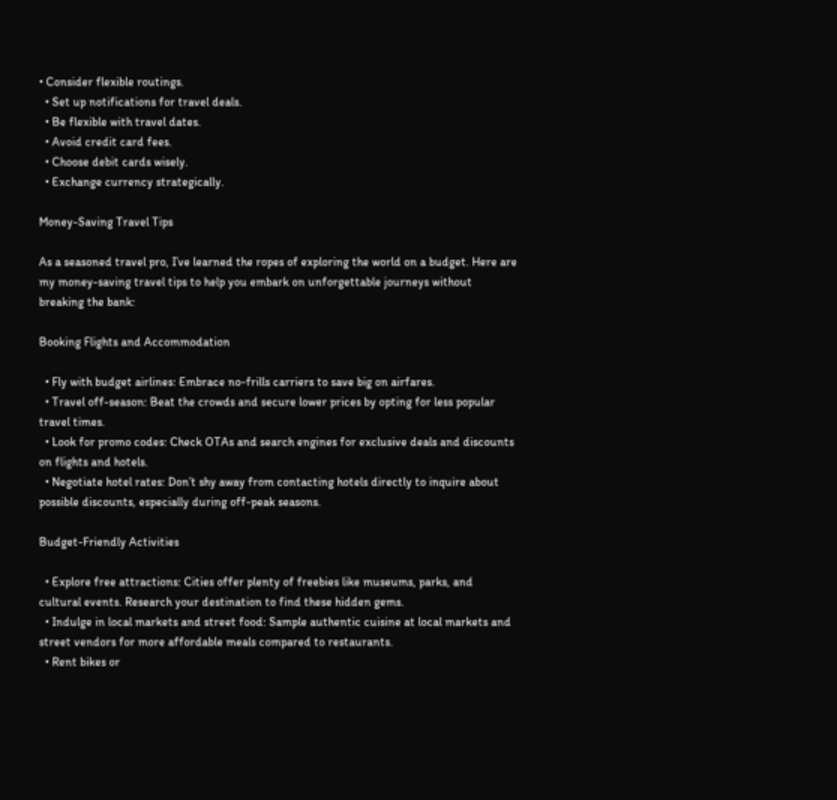• Consider flexible routings.
  • Set up notifications for travel deals.
  • Be flexible with travel dates.
  • Avoid credit card fees.
  • Choose debit cards wisely.
  • Exchange currency strategically.

Money-Saving Travel Tips

As a seasoned travel pro, I’ve learned the ropes of exploring the world on a budget. Here are my money-saving travel tips to help you embark on unforgettable journeys without breaking the bank:

Booking Flights and Accommodation

  • Fly with budget airlines: Embrace no-frills carriers to save big on airfares.
  • Travel off-season: Beat the crowds and secure lower prices by opting for less popular travel times.
  • Look for promo codes: Check OTAs and search engines for exclusive deals and discounts on flights and hotels.
  • Negotiate hotel rates: Don’t shy away from contacting hotels directly to inquire about possible discounts, especially during off-peak seasons.

Budget-Friendly Activities

  • Explore free attractions: Cities offer plenty of freebies like museums, parks, and cultural events. Research your destination to find these hidden gems.
  • Indulge in local markets and street food: Sample authentic cuisine at local markets and street vendors for more affordable meals compared to restaurants.
  • Rent bikes or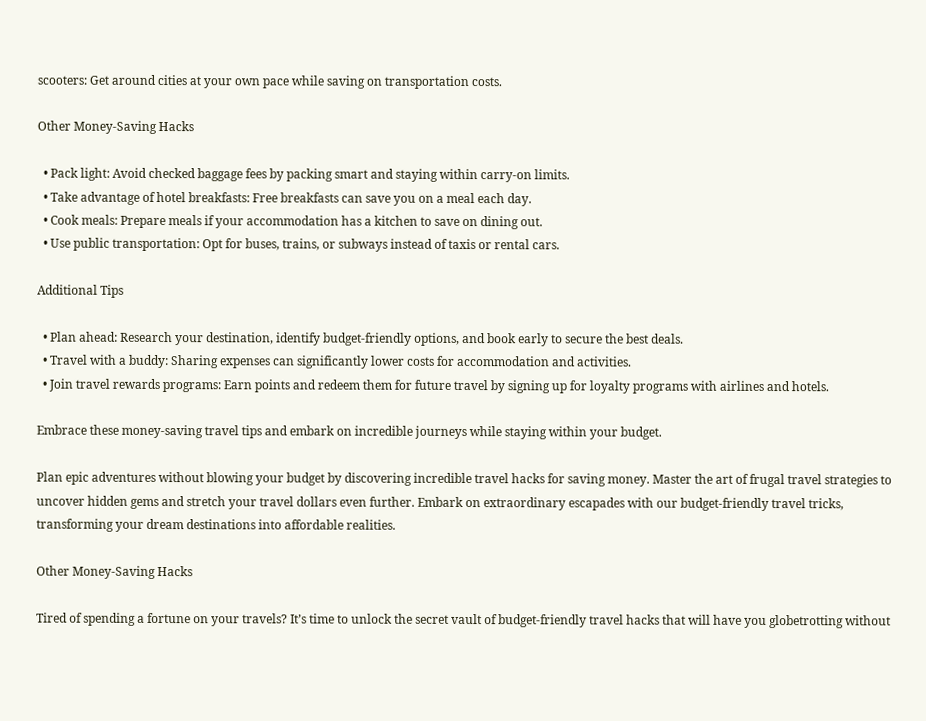scooters: Get around cities at your own pace while saving on transportation costs.

Other Money-Saving Hacks

  • Pack light: Avoid checked baggage fees by packing smart and staying within carry-on limits.
  • Take advantage of hotel breakfasts: Free breakfasts can save you on a meal each day.
  • Cook meals: Prepare meals if your accommodation has a kitchen to save on dining out.
  • Use public transportation: Opt for buses, trains, or subways instead of taxis or rental cars.

Additional Tips

  • Plan ahead: Research your destination, identify budget-friendly options, and book early to secure the best deals.
  • Travel with a buddy: Sharing expenses can significantly lower costs for accommodation and activities.
  • Join travel rewards programs: Earn points and redeem them for future travel by signing up for loyalty programs with airlines and hotels.

Embrace these money-saving travel tips and embark on incredible journeys while staying within your budget.

Plan epic adventures without blowing your budget by discovering incredible travel hacks for saving money. Master the art of frugal travel strategies to uncover hidden gems and stretch your travel dollars even further. Embark on extraordinary escapades with our budget-friendly travel tricks, transforming your dream destinations into affordable realities.

Other Money-Saving Hacks

Tired of spending a fortune on your travels? It’s time to unlock the secret vault of budget-friendly travel hacks that will have you globetrotting without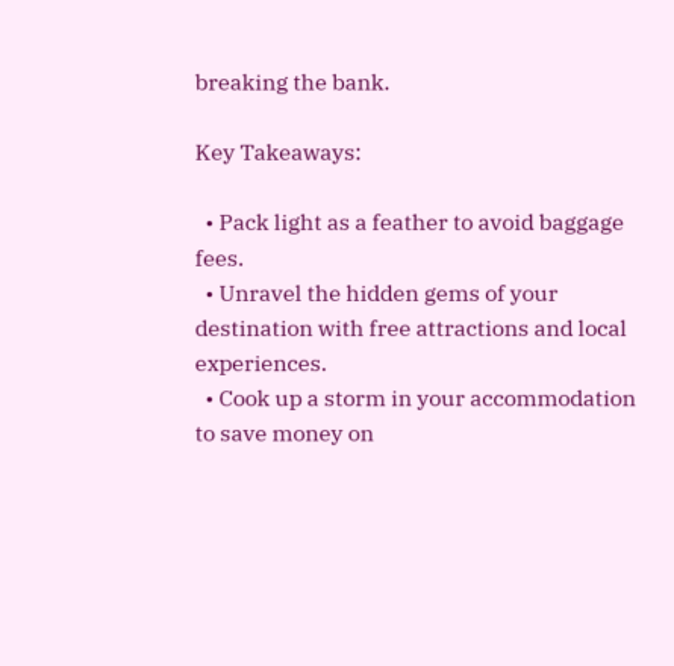breaking the bank.

Key Takeaways:

  • Pack light as a feather to avoid baggage fees.
  • Unravel the hidden gems of your destination with free attractions and local experiences.
  • Cook up a storm in your accommodation to save money on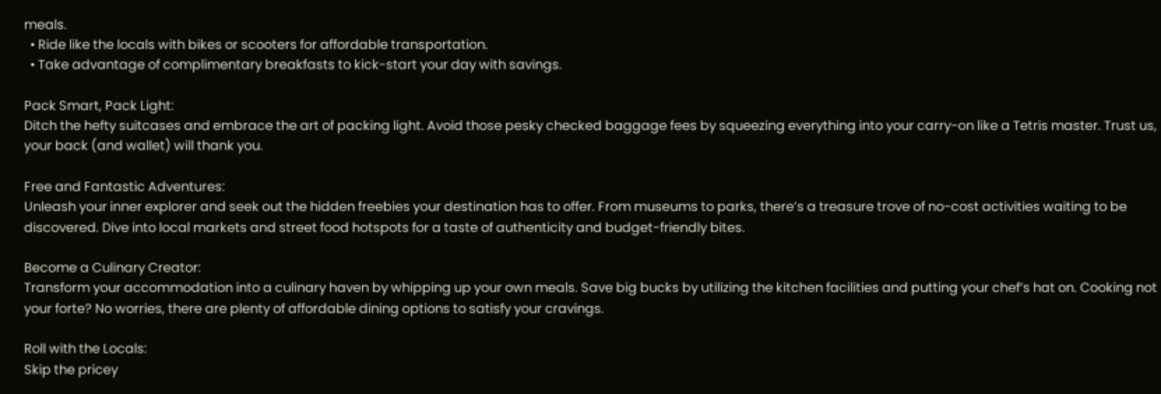meals.
  • Ride like the locals with bikes or scooters for affordable transportation.
  • Take advantage of complimentary breakfasts to kick-start your day with savings.

Pack Smart, Pack Light:
Ditch the hefty suitcases and embrace the art of packing light. Avoid those pesky checked baggage fees by squeezing everything into your carry-on like a Tetris master. Trust us, your back (and wallet) will thank you.

Free and Fantastic Adventures:
Unleash your inner explorer and seek out the hidden freebies your destination has to offer. From museums to parks, there’s a treasure trove of no-cost activities waiting to be discovered. Dive into local markets and street food hotspots for a taste of authenticity and budget-friendly bites.

Become a Culinary Creator:
Transform your accommodation into a culinary haven by whipping up your own meals. Save big bucks by utilizing the kitchen facilities and putting your chef’s hat on. Cooking not your forte? No worries, there are plenty of affordable dining options to satisfy your cravings.

Roll with the Locals:
Skip the pricey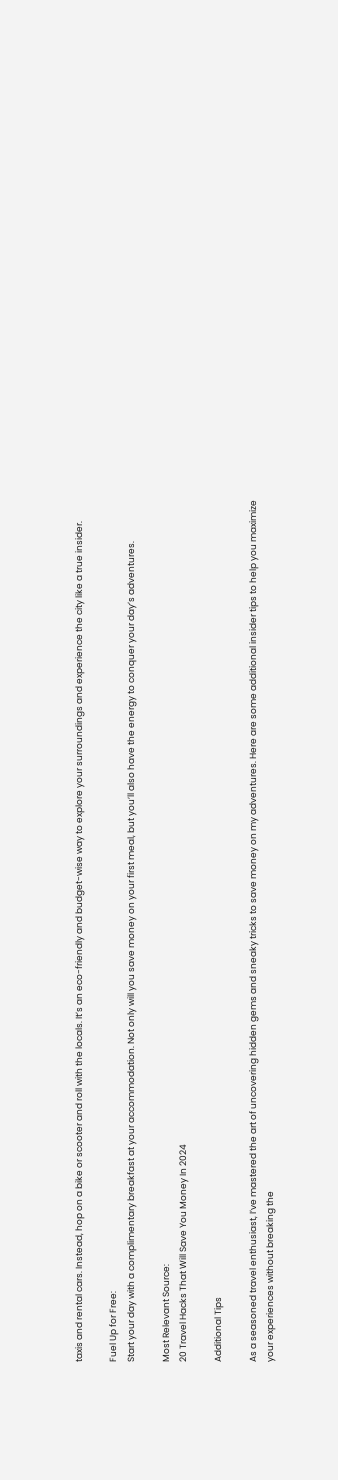taxis and rental cars. Instead, hop on a bike or scooter and roll with the locals. It’s an eco-friendly and budget-wise way to explore your surroundings and experience the city like a true insider.

Fuel Up for Free:
Start your day with a complimentary breakfast at your accommodation. Not only will you save money on your first meal, but you’ll also have the energy to conquer your day’s adventures.

Most Relevant Source:
20 Travel Hacks That Will Save You Money In 2024

Additional Tips

As a seasoned travel enthusiast, I’ve mastered the art of uncovering hidden gems and sneaky tricks to save money on my adventures. Here are some additional insider tips to help you maximize your experiences without breaking the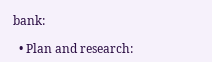bank:

  • Plan and research: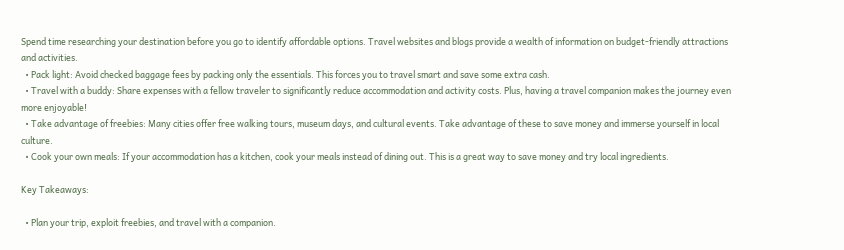Spend time researching your destination before you go to identify affordable options. Travel websites and blogs provide a wealth of information on budget-friendly attractions and activities.
  • Pack light: Avoid checked baggage fees by packing only the essentials. This forces you to travel smart and save some extra cash.
  • Travel with a buddy: Share expenses with a fellow traveler to significantly reduce accommodation and activity costs. Plus, having a travel companion makes the journey even more enjoyable!
  • Take advantage of freebies: Many cities offer free walking tours, museum days, and cultural events. Take advantage of these to save money and immerse yourself in local culture.
  • Cook your own meals: If your accommodation has a kitchen, cook your meals instead of dining out. This is a great way to save money and try local ingredients.

Key Takeaways:

  • Plan your trip, exploit freebies, and travel with a companion.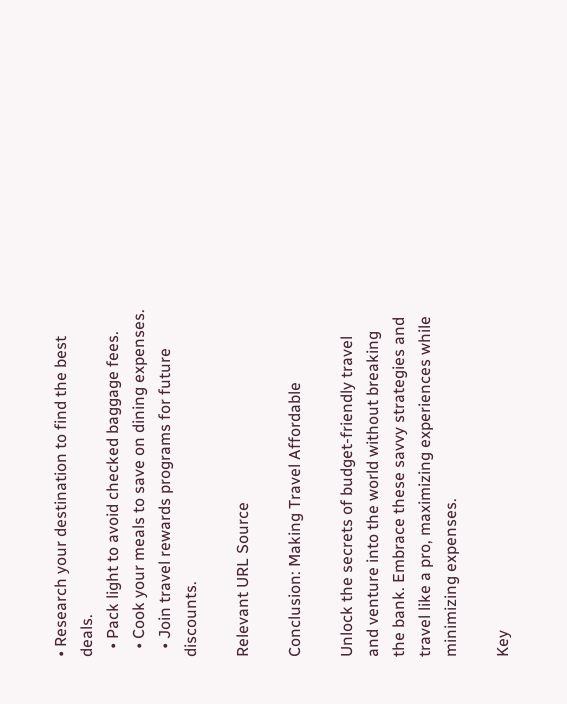• Research your destination to find the best deals.
  • Pack light to avoid checked baggage fees.
  • Cook your meals to save on dining expenses.
  • Join travel rewards programs for future discounts.

Relevant URL Source

Conclusion: Making Travel Affordable

Unlock the secrets of budget-friendly travel and venture into the world without breaking the bank. Embrace these savvy strategies and travel like a pro, maximizing experiences while minimizing expenses.

Key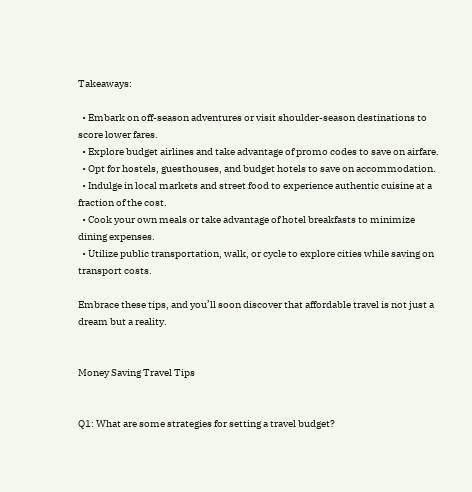Takeaways:

  • Embark on off-season adventures or visit shoulder-season destinations to score lower fares.
  • Explore budget airlines and take advantage of promo codes to save on airfare.
  • Opt for hostels, guesthouses, and budget hotels to save on accommodation.
  • Indulge in local markets and street food to experience authentic cuisine at a fraction of the cost.
  • Cook your own meals or take advantage of hotel breakfasts to minimize dining expenses.
  • Utilize public transportation, walk, or cycle to explore cities while saving on transport costs.

Embrace these tips, and you’ll soon discover that affordable travel is not just a dream but a reality.


Money Saving Travel Tips


Q1: What are some strategies for setting a travel budget?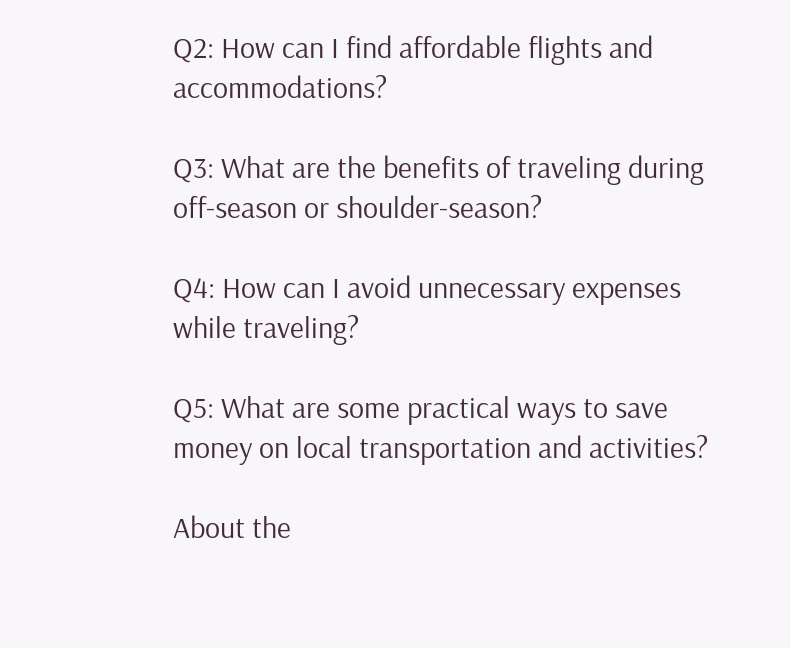Q2: How can I find affordable flights and accommodations?

Q3: What are the benefits of traveling during off-season or shoulder-season?

Q4: How can I avoid unnecessary expenses while traveling?

Q5: What are some practical ways to save money on local transportation and activities?

About the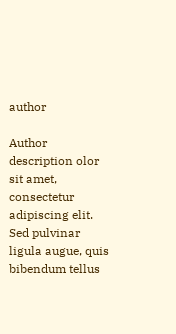author

Author description olor sit amet, consectetur adipiscing elit. Sed pulvinar ligula augue, quis bibendum tellus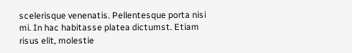scelerisque venenatis. Pellentesque porta nisi mi. In hac habitasse platea dictumst. Etiam risus elit, molestie